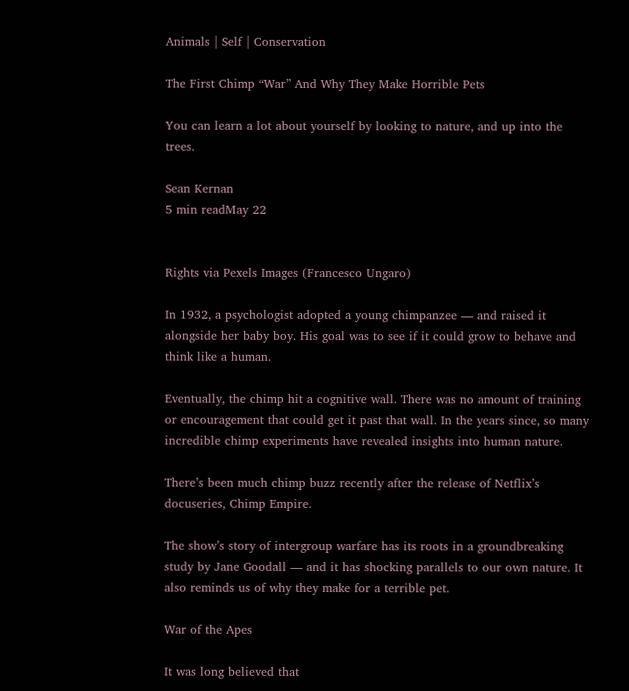Animals | Self | Conservation

The First Chimp “War” And Why They Make Horrible Pets

You can learn a lot about yourself by looking to nature, and up into the trees.

Sean Kernan
5 min readMay 22


Rights via Pexels Images (Francesco Ungaro)

In 1932, a psychologist adopted a young chimpanzee — and raised it alongside her baby boy. His goal was to see if it could grow to behave and think like a human.

Eventually, the chimp hit a cognitive wall. There was no amount of training or encouragement that could get it past that wall. In the years since, so many incredible chimp experiments have revealed insights into human nature.

There’s been much chimp buzz recently after the release of Netflix’s docuseries, Chimp Empire.

The show’s story of intergroup warfare has its roots in a groundbreaking study by Jane Goodall — and it has shocking parallels to our own nature. It also reminds us of why they make for a terrible pet.

War of the Apes

It was long believed that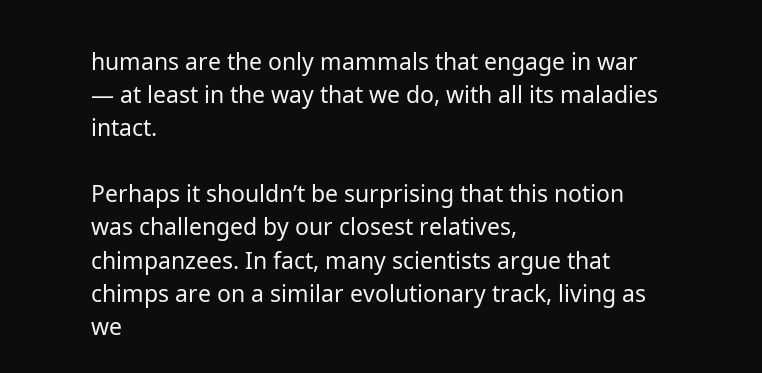humans are the only mammals that engage in war — at least in the way that we do, with all its maladies intact.

Perhaps it shouldn’t be surprising that this notion was challenged by our closest relatives, chimpanzees. In fact, many scientists argue that chimps are on a similar evolutionary track, living as we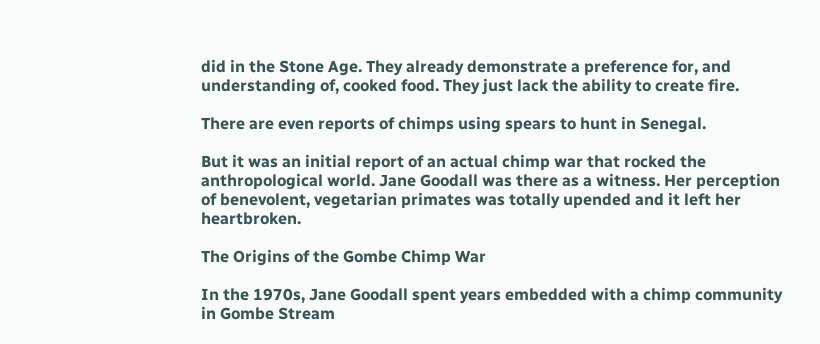did in the Stone Age. They already demonstrate a preference for, and understanding of, cooked food. They just lack the ability to create fire.

There are even reports of chimps using spears to hunt in Senegal.

But it was an initial report of an actual chimp war that rocked the anthropological world. Jane Goodall was there as a witness. Her perception of benevolent, vegetarian primates was totally upended and it left her heartbroken.

The Origins of the Gombe Chimp War

In the 1970s, Jane Goodall spent years embedded with a chimp community in Gombe Stream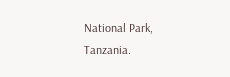National Park, Tanzania.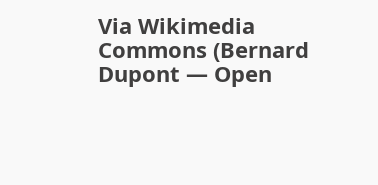Via Wikimedia Commons (Bernard Dupont — Open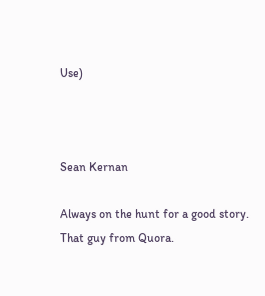Use)



Sean Kernan

Always on the hunt for a good story. That guy from Quora.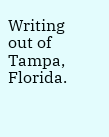Writing out of Tampa, Florida.